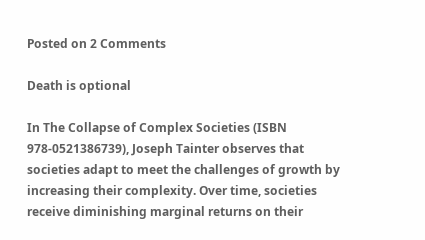Posted on 2 Comments

Death is optional

In The Collapse of Complex Societies (ISBN 978-0521386739), Joseph Tainter observes that societies adapt to meet the challenges of growth by increasing their complexity. Over time, societies receive diminishing marginal returns on their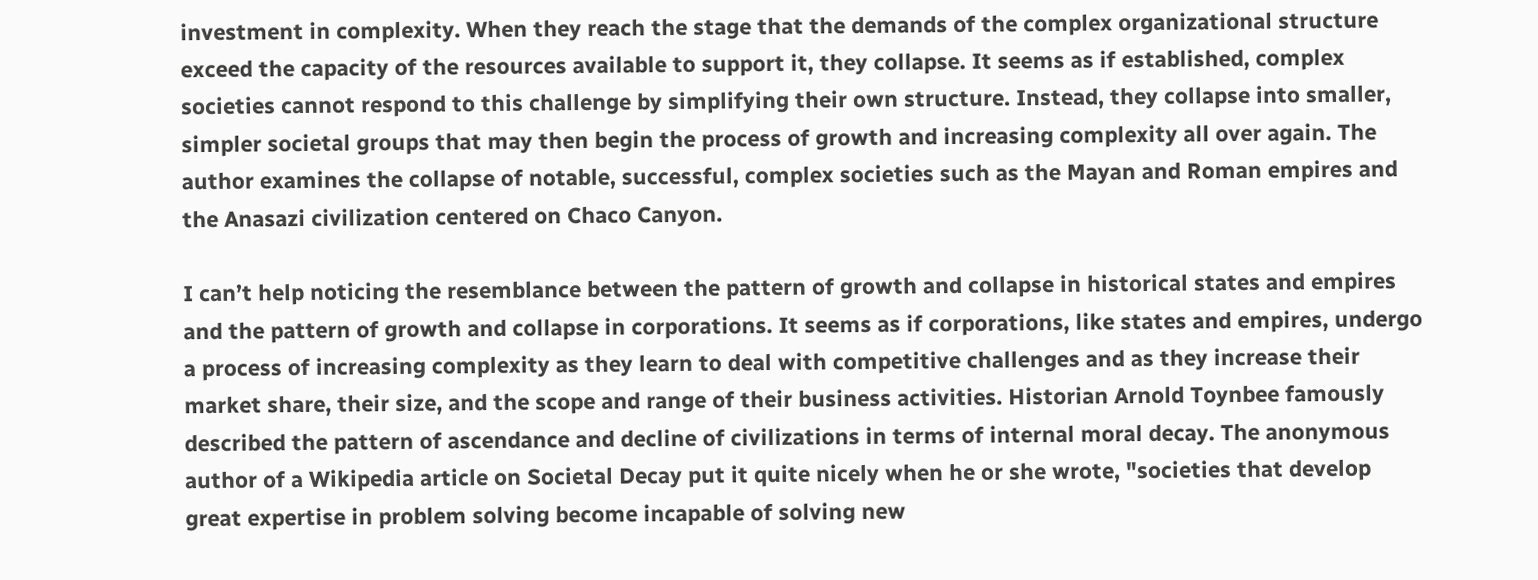investment in complexity. When they reach the stage that the demands of the complex organizational structure exceed the capacity of the resources available to support it, they collapse. It seems as if established, complex societies cannot respond to this challenge by simplifying their own structure. Instead, they collapse into smaller, simpler societal groups that may then begin the process of growth and increasing complexity all over again. The author examines the collapse of notable, successful, complex societies such as the Mayan and Roman empires and the Anasazi civilization centered on Chaco Canyon.

I can’t help noticing the resemblance between the pattern of growth and collapse in historical states and empires and the pattern of growth and collapse in corporations. It seems as if corporations, like states and empires, undergo a process of increasing complexity as they learn to deal with competitive challenges and as they increase their market share, their size, and the scope and range of their business activities. Historian Arnold Toynbee famously described the pattern of ascendance and decline of civilizations in terms of internal moral decay. The anonymous author of a Wikipedia article on Societal Decay put it quite nicely when he or she wrote, "societies that develop great expertise in problem solving become incapable of solving new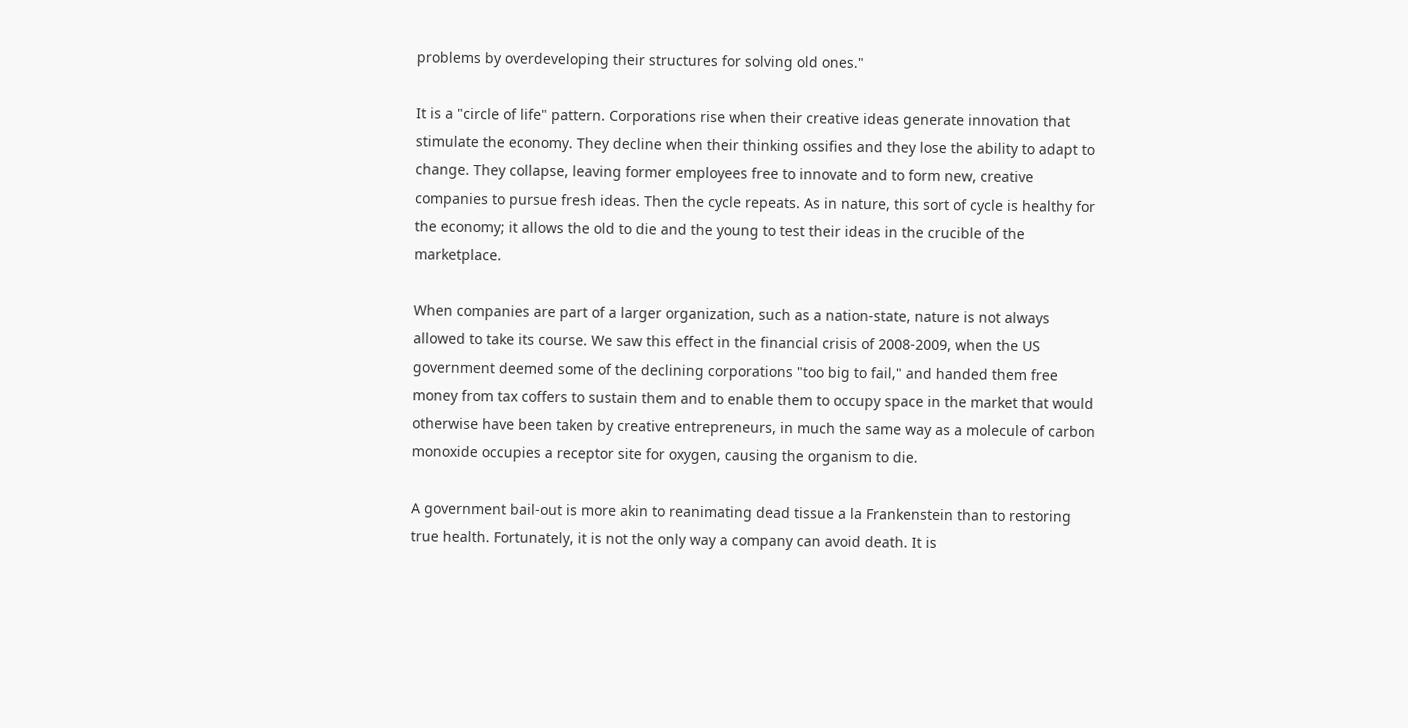problems by overdeveloping their structures for solving old ones."

It is a "circle of life" pattern. Corporations rise when their creative ideas generate innovation that stimulate the economy. They decline when their thinking ossifies and they lose the ability to adapt to change. They collapse, leaving former employees free to innovate and to form new, creative companies to pursue fresh ideas. Then the cycle repeats. As in nature, this sort of cycle is healthy for the economy; it allows the old to die and the young to test their ideas in the crucible of the marketplace.

When companies are part of a larger organization, such as a nation-state, nature is not always allowed to take its course. We saw this effect in the financial crisis of 2008-2009, when the US government deemed some of the declining corporations "too big to fail," and handed them free money from tax coffers to sustain them and to enable them to occupy space in the market that would otherwise have been taken by creative entrepreneurs, in much the same way as a molecule of carbon monoxide occupies a receptor site for oxygen, causing the organism to die.

A government bail-out is more akin to reanimating dead tissue a la Frankenstein than to restoring true health. Fortunately, it is not the only way a company can avoid death. It is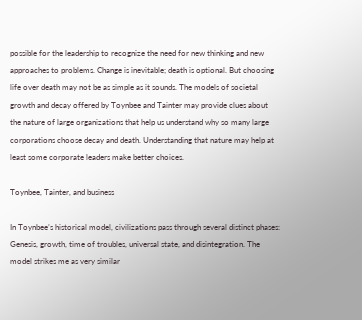possible for the leadership to recognize the need for new thinking and new approaches to problems. Change is inevitable; death is optional. But choosing life over death may not be as simple as it sounds. The models of societal growth and decay offered by Toynbee and Tainter may provide clues about the nature of large organizations that help us understand why so many large corporations choose decay and death. Understanding that nature may help at least some corporate leaders make better choices.

Toynbee, Tainter, and business

In Toynbee’s historical model, civilizations pass through several distinct phases: Genesis, growth, time of troubles, universal state, and disintegration. The model strikes me as very similar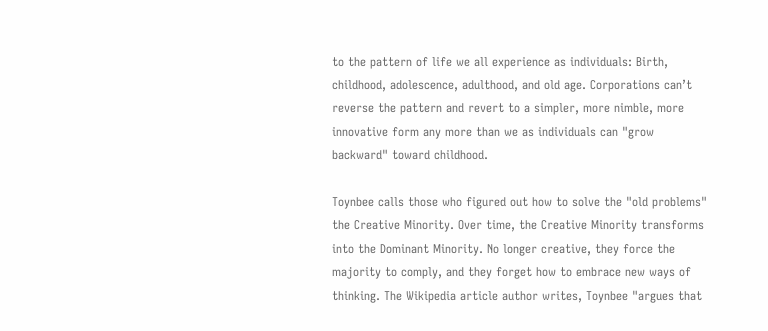to the pattern of life we all experience as individuals: Birth, childhood, adolescence, adulthood, and old age. Corporations can’t reverse the pattern and revert to a simpler, more nimble, more innovative form any more than we as individuals can "grow backward" toward childhood.

Toynbee calls those who figured out how to solve the "old problems" the Creative Minority. Over time, the Creative Minority transforms into the Dominant Minority. No longer creative, they force the majority to comply, and they forget how to embrace new ways of thinking. The Wikipedia article author writes, Toynbee "argues that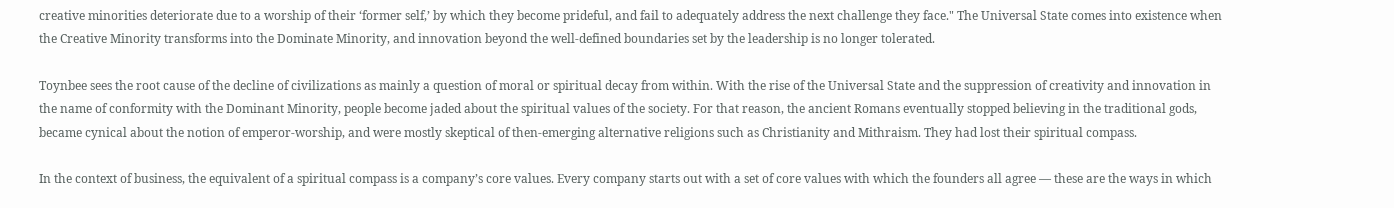creative minorities deteriorate due to a worship of their ‘former self,’ by which they become prideful, and fail to adequately address the next challenge they face." The Universal State comes into existence when the Creative Minority transforms into the Dominate Minority, and innovation beyond the well-defined boundaries set by the leadership is no longer tolerated.

Toynbee sees the root cause of the decline of civilizations as mainly a question of moral or spiritual decay from within. With the rise of the Universal State and the suppression of creativity and innovation in the name of conformity with the Dominant Minority, people become jaded about the spiritual values of the society. For that reason, the ancient Romans eventually stopped believing in the traditional gods, became cynical about the notion of emperor-worship, and were mostly skeptical of then-emerging alternative religions such as Christianity and Mithraism. They had lost their spiritual compass.

In the context of business, the equivalent of a spiritual compass is a company’s core values. Every company starts out with a set of core values with which the founders all agree — these are the ways in which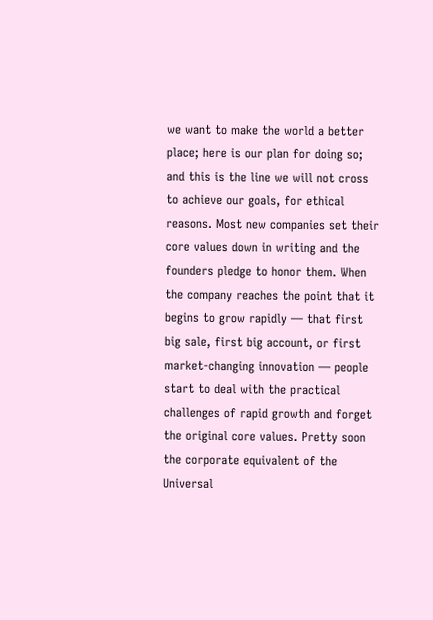we want to make the world a better place; here is our plan for doing so; and this is the line we will not cross to achieve our goals, for ethical reasons. Most new companies set their core values down in writing and the founders pledge to honor them. When the company reaches the point that it begins to grow rapidly — that first big sale, first big account, or first market-changing innovation — people start to deal with the practical challenges of rapid growth and forget the original core values. Pretty soon the corporate equivalent of the Universal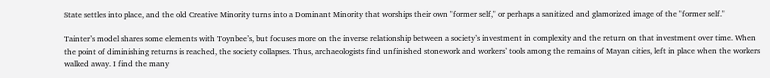State settles into place, and the old Creative Minority turns into a Dominant Minority that worships their own "former self," or perhaps a sanitized and glamorized image of the "former self."

Tainter’s model shares some elements with Toynbee’s, but focuses more on the inverse relationship between a society’s investment in complexity and the return on that investment over time. When the point of diminishing returns is reached, the society collapses. Thus, archaeologists find unfinished stonework and workers’ tools among the remains of Mayan cities, left in place when the workers walked away. I find the many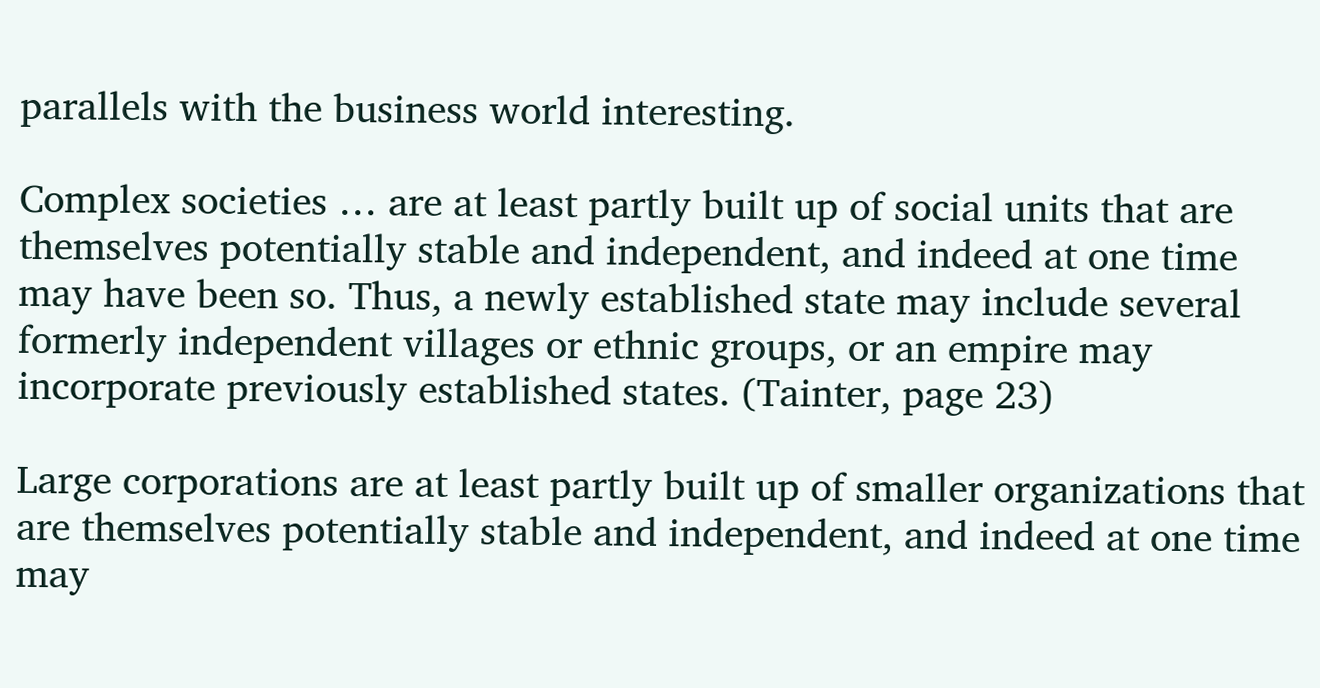parallels with the business world interesting.

Complex societies … are at least partly built up of social units that are themselves potentially stable and independent, and indeed at one time may have been so. Thus, a newly established state may include several formerly independent villages or ethnic groups, or an empire may incorporate previously established states. (Tainter, page 23)

Large corporations are at least partly built up of smaller organizations that are themselves potentially stable and independent, and indeed at one time may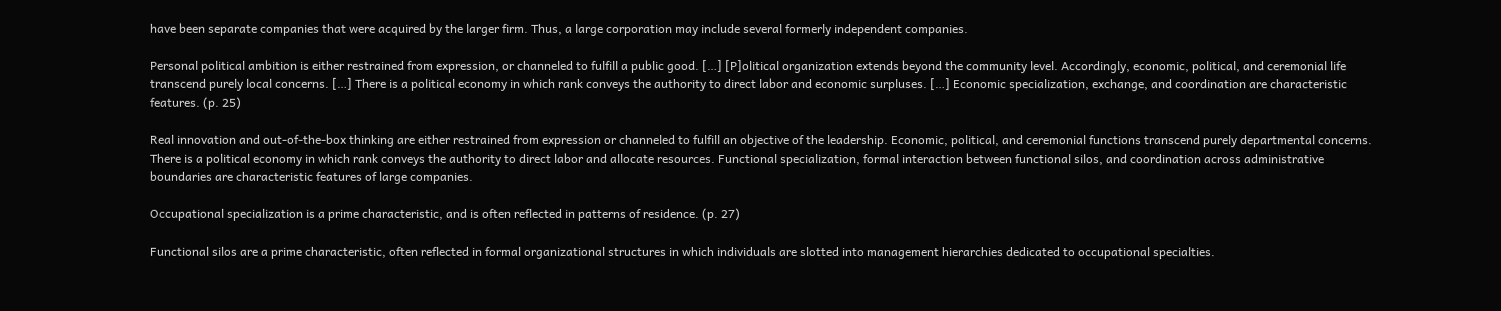have been separate companies that were acquired by the larger firm. Thus, a large corporation may include several formerly independent companies.

Personal political ambition is either restrained from expression, or channeled to fulfill a public good. […] [P]olitical organization extends beyond the community level. Accordingly, economic, political, and ceremonial life transcend purely local concerns. […] There is a political economy in which rank conveys the authority to direct labor and economic surpluses. […] Economic specialization, exchange, and coordination are characteristic features. (p. 25)

Real innovation and out-of-the-box thinking are either restrained from expression or channeled to fulfill an objective of the leadership. Economic, political, and ceremonial functions transcend purely departmental concerns. There is a political economy in which rank conveys the authority to direct labor and allocate resources. Functional specialization, formal interaction between functional silos, and coordination across administrative boundaries are characteristic features of large companies.

Occupational specialization is a prime characteristic, and is often reflected in patterns of residence. (p. 27)

Functional silos are a prime characteristic, often reflected in formal organizational structures in which individuals are slotted into management hierarchies dedicated to occupational specialties.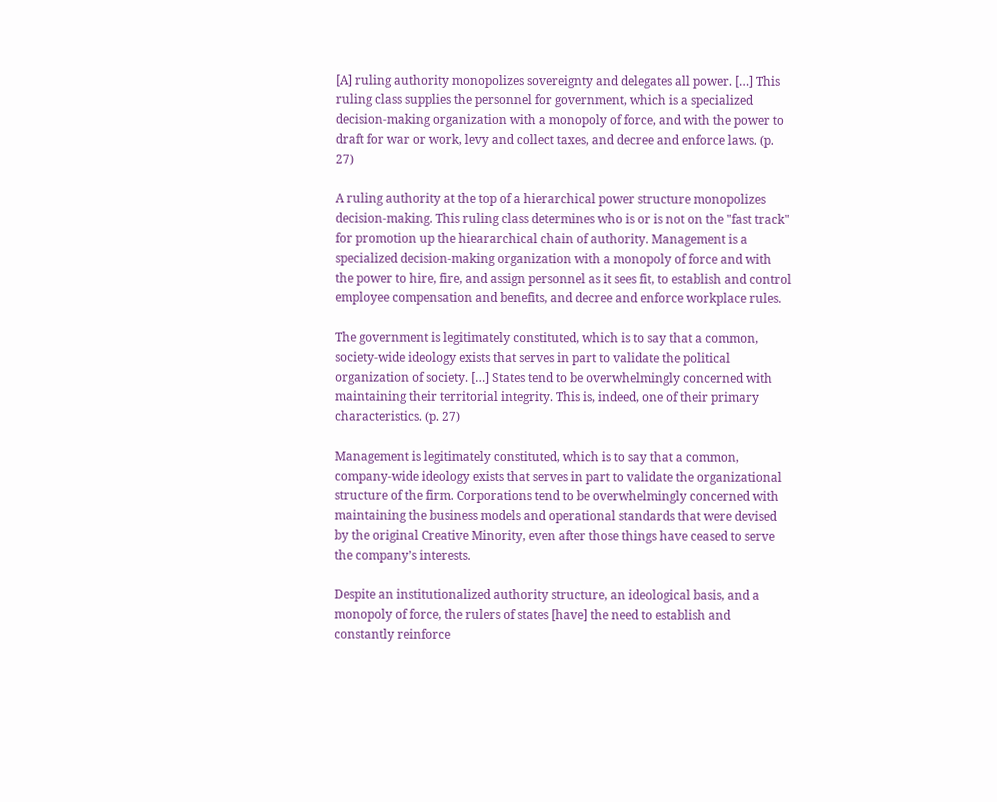[A] ruling authority monopolizes sovereignty and delegates all power. […] This ruling class supplies the personnel for government, which is a specialized decision-making organization with a monopoly of force, and with the power to draft for war or work, levy and collect taxes, and decree and enforce laws. (p. 27)

A ruling authority at the top of a hierarchical power structure monopolizes decision-making. This ruling class determines who is or is not on the "fast track" for promotion up the hieararchical chain of authority. Management is a specialized decision-making organization with a monopoly of force and with the power to hire, fire, and assign personnel as it sees fit, to establish and control employee compensation and benefits, and decree and enforce workplace rules.

The government is legitimately constituted, which is to say that a common, society-wide ideology exists that serves in part to validate the political organization of society. […] States tend to be overwhelmingly concerned with maintaining their territorial integrity. This is, indeed, one of their primary characteristics. (p. 27)

Management is legitimately constituted, which is to say that a common, company-wide ideology exists that serves in part to validate the organizational structure of the firm. Corporations tend to be overwhelmingly concerned with maintaining the business models and operational standards that were devised by the original Creative Minority, even after those things have ceased to serve the company’s interests.

Despite an institutionalized authority structure, an ideological basis, and a monopoly of force, the rulers of states [have] the need to establish and constantly reinforce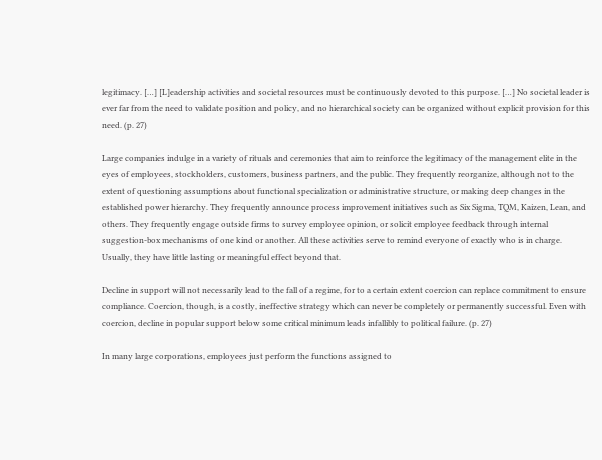legitimacy. […] [L]eadership activities and societal resources must be continuously devoted to this purpose. […] No societal leader is ever far from the need to validate position and policy, and no hierarchical society can be organized without explicit provision for this need. (p. 27)

Large companies indulge in a variety of rituals and ceremonies that aim to reinforce the legitimacy of the management elite in the eyes of employees, stockholders, customers, business partners, and the public. They frequently reorganize, although not to the extent of questioning assumptions about functional specialization or administrative structure, or making deep changes in the established power hierarchy. They frequently announce process improvement initiatives such as Six Sigma, TQM, Kaizen, Lean, and others. They frequently engage outside firms to survey employee opinion, or solicit employee feedback through internal suggestion-box mechanisms of one kind or another. All these activities serve to remind everyone of exactly who is in charge. Usually, they have little lasting or meaningful effect beyond that.

Decline in support will not necessarily lead to the fall of a regime, for to a certain extent coercion can replace commitment to ensure compliance. Coercion, though, is a costly, ineffective strategy which can never be completely or permanently successful. Even with coercion, decline in popular support below some critical minimum leads infallibly to political failure. (p. 27)

In many large corporations, employees just perform the functions assigned to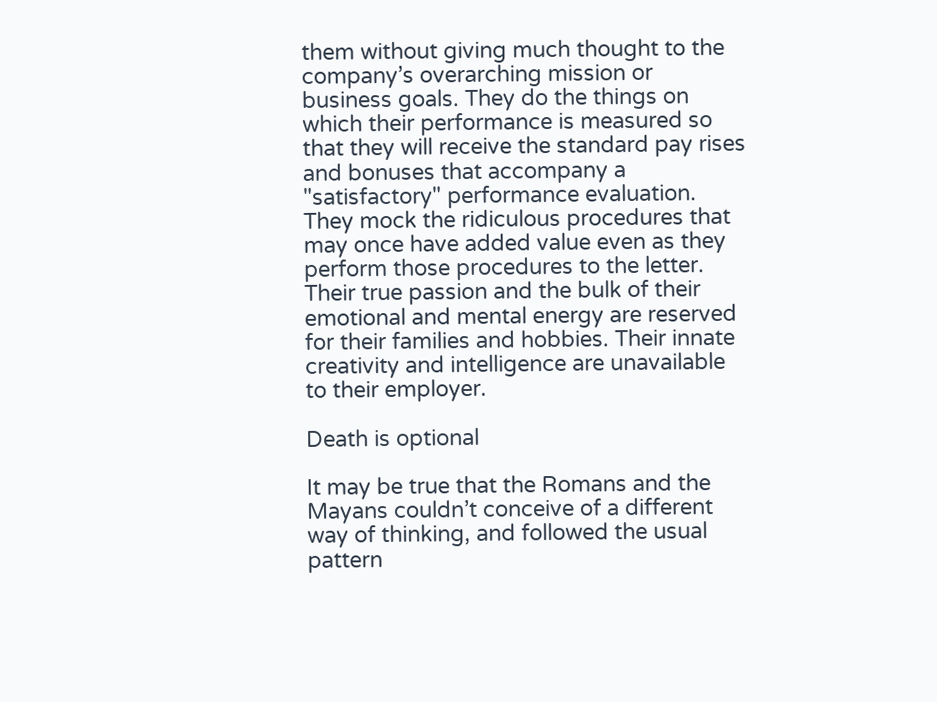them without giving much thought to the company’s overarching mission or business goals. They do the things on which their performance is measured so that they will receive the standard pay rises and bonuses that accompany a "satisfactory" performance evaluation. They mock the ridiculous procedures that may once have added value even as they perform those procedures to the letter. Their true passion and the bulk of their emotional and mental energy are reserved for their families and hobbies. Their innate creativity and intelligence are unavailable to their employer.

Death is optional

It may be true that the Romans and the Mayans couldn’t conceive of a different way of thinking, and followed the usual pattern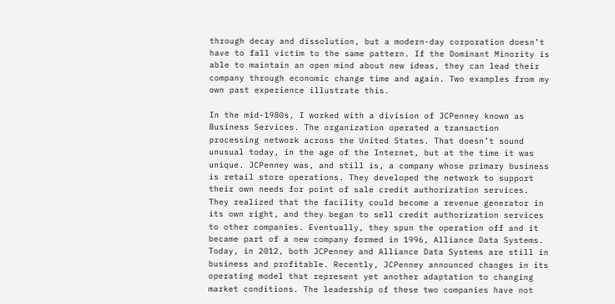through decay and dissolution, but a modern-day corporation doesn’t have to fall victim to the same pattern. If the Dominant Minority is able to maintain an open mind about new ideas, they can lead their company through economic change time and again. Two examples from my own past experience illustrate this.

In the mid-1980s, I worked with a division of JCPenney known as Business Services. The organization operated a transaction processing network across the United States. That doesn’t sound unusual today, in the age of the Internet, but at the time it was unique. JCPenney was, and still is, a company whose primary business is retail store operations. They developed the network to support their own needs for point of sale credit authorization services. They realized that the facility could become a revenue generator in its own right, and they began to sell credit authorization services to other companies. Eventually, they spun the operation off and it became part of a new company formed in 1996, Alliance Data Systems. Today, in 2012, both JCPenney and Alliance Data Systems are still in business and profitable. Recently, JCPenney announced changes in its operating model that represent yet another adaptation to changing market conditions. The leadership of these two companies have not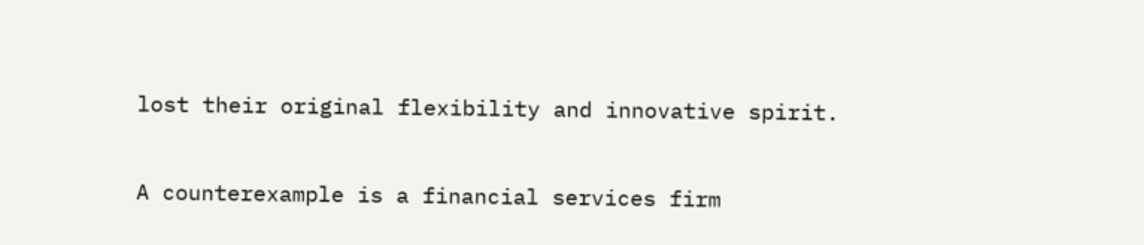lost their original flexibility and innovative spirit.

A counterexample is a financial services firm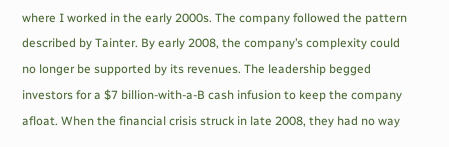where I worked in the early 2000s. The company followed the pattern described by Tainter. By early 2008, the company’s complexity could no longer be supported by its revenues. The leadership begged investors for a $7 billion-with-a-B cash infusion to keep the company afloat. When the financial crisis struck in late 2008, they had no way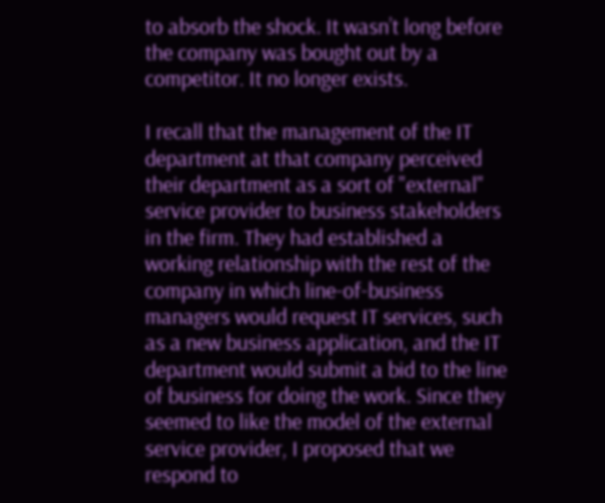to absorb the shock. It wasn’t long before the company was bought out by a competitor. It no longer exists.

I recall that the management of the IT department at that company perceived their department as a sort of "external" service provider to business stakeholders in the firm. They had established a working relationship with the rest of the company in which line-of-business managers would request IT services, such as a new business application, and the IT department would submit a bid to the line of business for doing the work. Since they seemed to like the model of the external service provider, I proposed that we respond to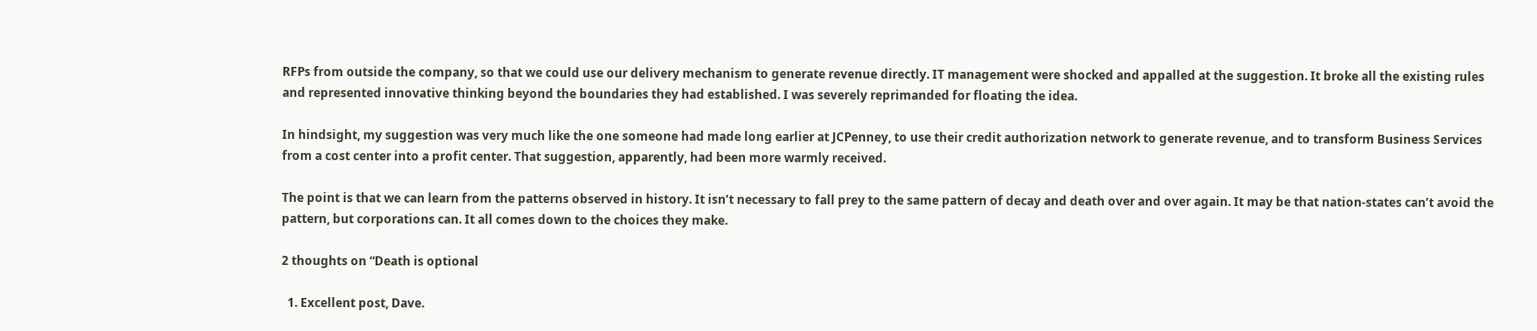RFPs from outside the company, so that we could use our delivery mechanism to generate revenue directly. IT management were shocked and appalled at the suggestion. It broke all the existing rules and represented innovative thinking beyond the boundaries they had established. I was severely reprimanded for floating the idea.

In hindsight, my suggestion was very much like the one someone had made long earlier at JCPenney, to use their credit authorization network to generate revenue, and to transform Business Services from a cost center into a profit center. That suggestion, apparently, had been more warmly received.

The point is that we can learn from the patterns observed in history. It isn’t necessary to fall prey to the same pattern of decay and death over and over again. It may be that nation-states can’t avoid the pattern, but corporations can. It all comes down to the choices they make.

2 thoughts on “Death is optional

  1. Excellent post, Dave.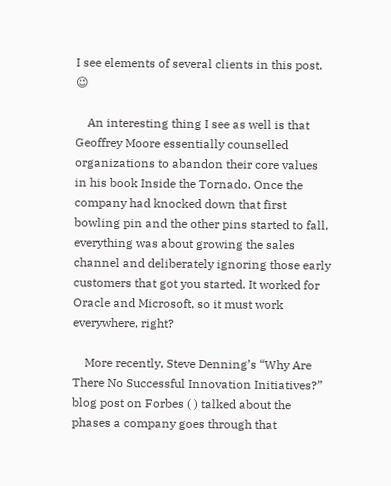I see elements of several clients in this post. 😉

    An interesting thing I see as well is that Geoffrey Moore essentially counselled organizations to abandon their core values in his book Inside the Tornado. Once the company had knocked down that first bowling pin and the other pins started to fall, everything was about growing the sales channel and deliberately ignoring those early customers that got you started. It worked for Oracle and Microsoft, so it must work everywhere, right?

    More recently, Steve Denning’s “Why Are There No Successful Innovation Initiatives?” blog post on Forbes ( ) talked about the phases a company goes through that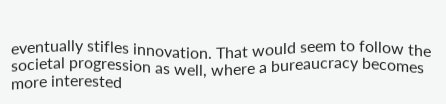eventually stifles innovation. That would seem to follow the societal progression as well, where a bureaucracy becomes more interested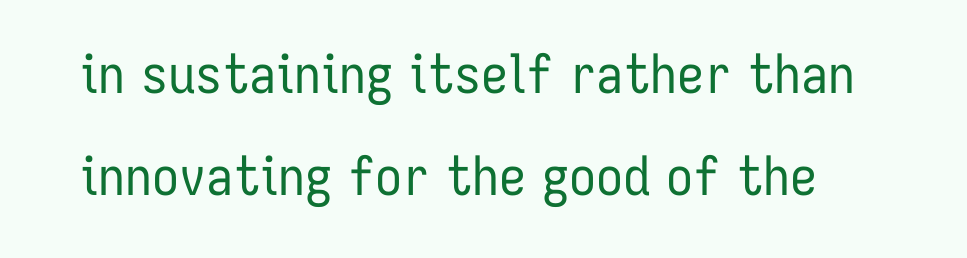in sustaining itself rather than innovating for the good of the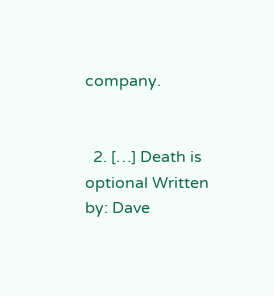company.


  2. […] Death is optional Written by: Dave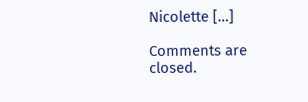Nicolette […]

Comments are closed.